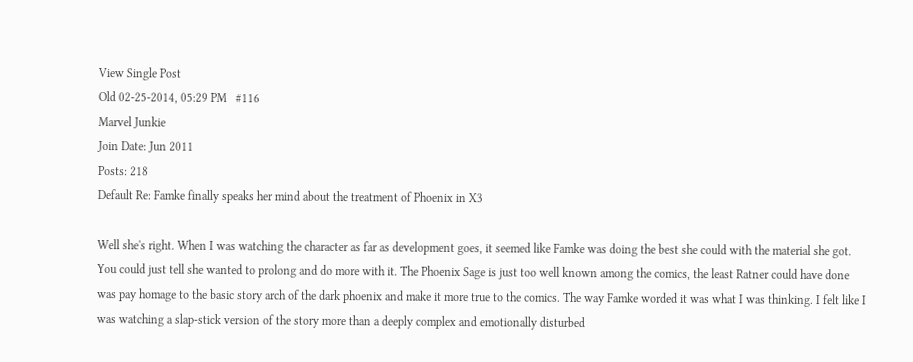View Single Post
Old 02-25-2014, 05:29 PM   #116
Marvel Junkie
Join Date: Jun 2011
Posts: 218
Default Re: Famke finally speaks her mind about the treatment of Phoenix in X3

Well she's right. When I was watching the character as far as development goes, it seemed like Famke was doing the best she could with the material she got. You could just tell she wanted to prolong and do more with it. The Phoenix Sage is just too well known among the comics, the least Ratner could have done was pay homage to the basic story arch of the dark phoenix and make it more true to the comics. The way Famke worded it was what I was thinking. I felt like I was watching a slap-stick version of the story more than a deeply complex and emotionally disturbed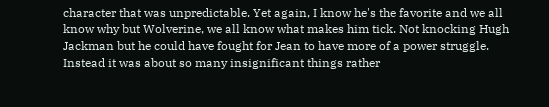character that was unpredictable. Yet again, I know he's the favorite and we all know why but Wolverine, we all know what makes him tick. Not knocking Hugh Jackman but he could have fought for Jean to have more of a power struggle. Instead it was about so many insignificant things rather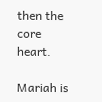then the core heart.

Mariah is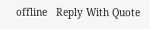offline   Reply With Quote